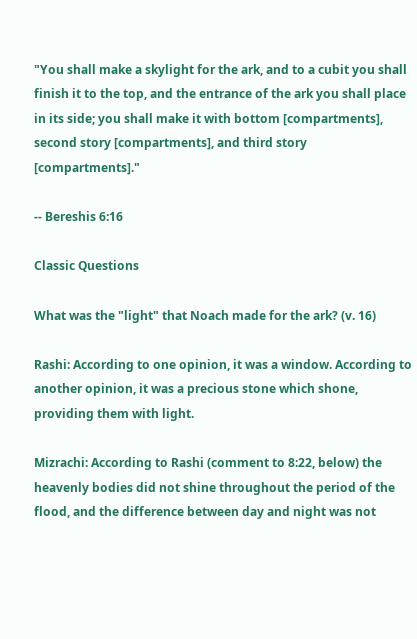"You shall make a skylight for the ark, and to a cubit you shall finish it to the top, and the entrance of the ark you shall place in its side; you shall make it with bottom [compartments], second story [compartments], and third story [compartments]."

-- Bereshis 6:16

Classic Questions

What was the "light" that Noach made for the ark? (v. 16)

Rashi: According to one opinion, it was a window. According to another opinion, it was a precious stone which shone, providing them with light.

Mizrachi: According to Rashi (comment to 8:22, below) the heavenly bodies did not shine throughout the period of the flood, and the difference between day and night was not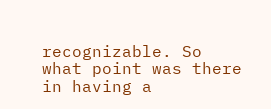recognizable. So what point was there in having a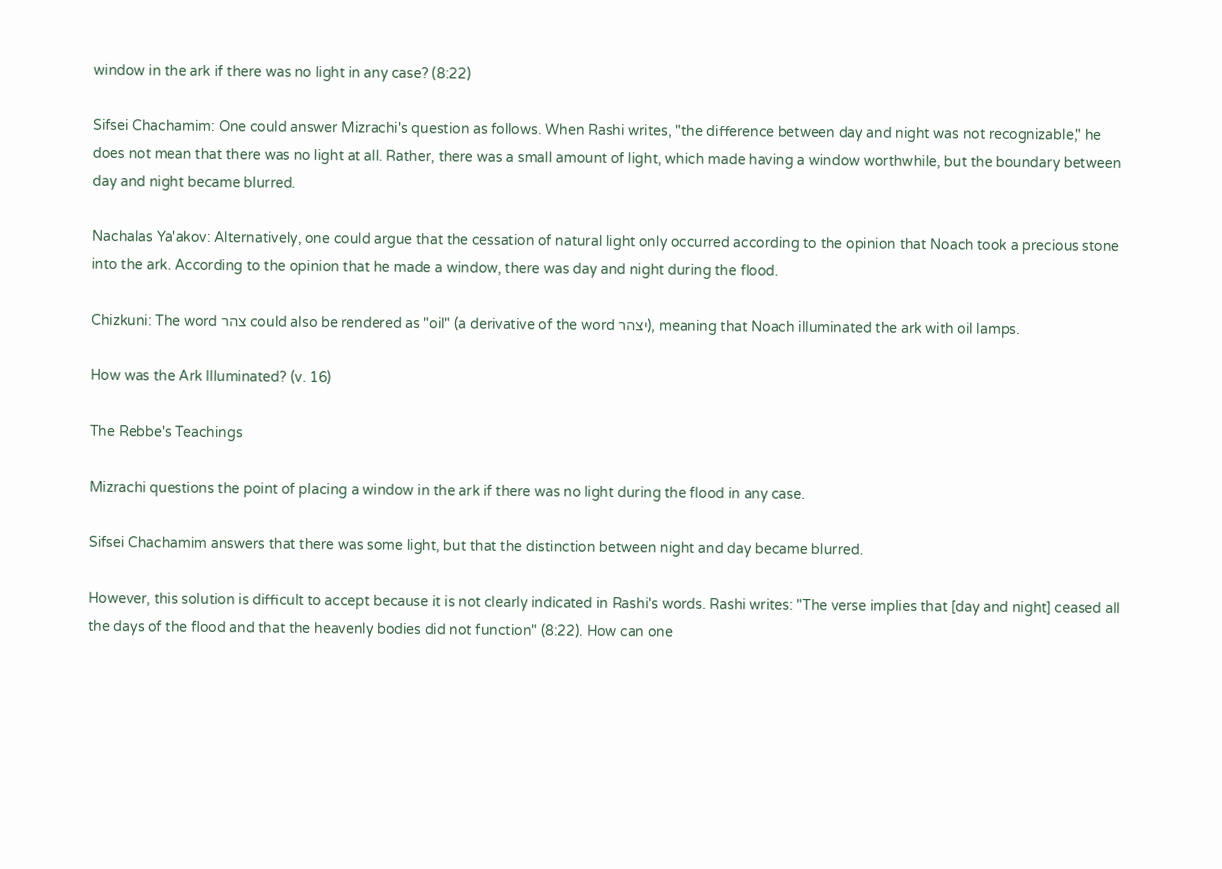window in the ark if there was no light in any case? (8:22)

Sifsei Chachamim: One could answer Mizrachi's question as follows. When Rashi writes, "the difference between day and night was not recognizable," he does not mean that there was no light at all. Rather, there was a small amount of light, which made having a window worthwhile, but the boundary between day and night became blurred.

Nachalas Ya'akov: Alternatively, one could argue that the cessation of natural light only occurred according to the opinion that Noach took a precious stone into the ark. According to the opinion that he made a window, there was day and night during the flood.

Chizkuni: The word צהר could also be rendered as "oil" (a derivative of the word יצהר), meaning that Noach illuminated the ark with oil lamps.

How was the Ark Illuminated? (v. 16)

The Rebbe's Teachings

Mizrachi questions the point of placing a window in the ark if there was no light during the flood in any case.

Sifsei Chachamim answers that there was some light, but that the distinction between night and day became blurred.

However, this solution is difficult to accept because it is not clearly indicated in Rashi's words. Rashi writes: "The verse implies that [day and night] ceased all the days of the flood and that the heavenly bodies did not function" (8:22). How can one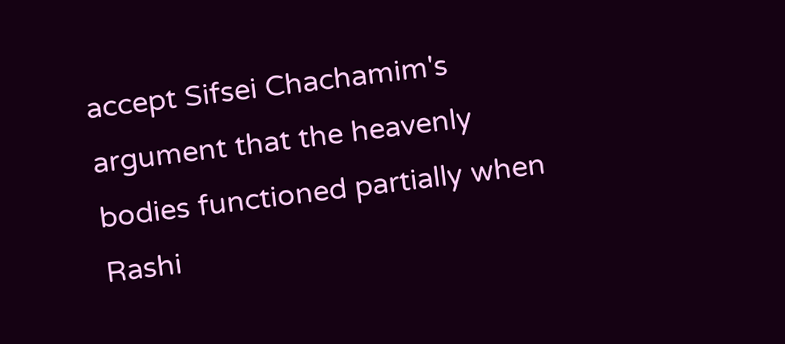accept Sifsei Chachamim's argument that the heavenly bodies functioned partially when Rashi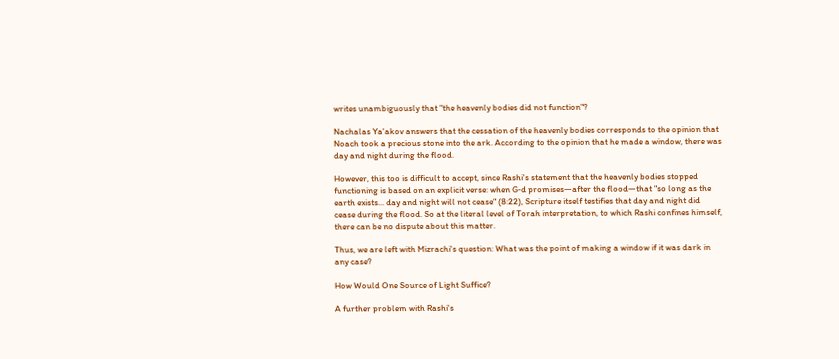writes unambiguously that "the heavenly bodies did not function"?

Nachalas Ya'akov answers that the cessation of the heavenly bodies corresponds to the opinion that Noach took a precious stone into the ark. According to the opinion that he made a window, there was day and night during the flood.

However, this too is difficult to accept, since Rashi's statement that the heavenly bodies stopped functioning is based on an explicit verse: when G‑d promises—after the flood—that "so long as the earth exists... day and night will not cease" (8:22), Scripture itself testifies that day and night did cease during the flood. So at the literal level of Torah interpretation, to which Rashi confines himself, there can be no dispute about this matter.

Thus, we are left with Mizrachi's question: What was the point of making a window if it was dark in any case?

How Would One Source of Light Suffice?

A further problem with Rashi's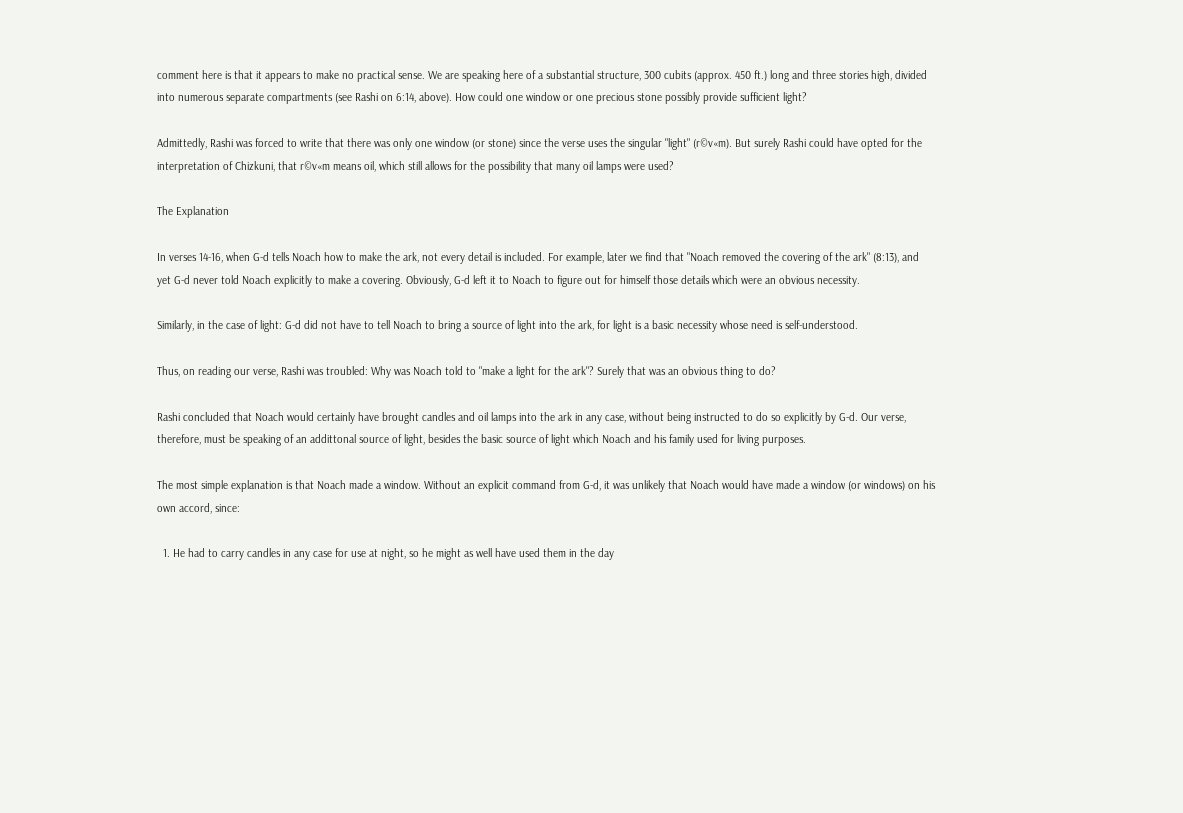comment here is that it appears to make no practical sense. We are speaking here of a substantial structure, 300 cubits (approx. 450 ft.) long and three stories high, divided into numerous separate compartments (see Rashi on 6:14, above). How could one window or one precious stone possibly provide sufficient light?

Admittedly, Rashi was forced to write that there was only one window (or stone) since the verse uses the singular "light" (r©v«m). But surely Rashi could have opted for the interpretation of Chizkuni, that r©v«m means oil, which still allows for the possibility that many oil lamps were used?

The Explanation

In verses 14-16, when G‑d tells Noach how to make the ark, not every detail is included. For example, later we find that "Noach removed the covering of the ark" (8:13), and yet G‑d never told Noach explicitly to make a covering. Obviously, G‑d left it to Noach to figure out for himself those details which were an obvious necessity.

Similarly, in the case of light: G‑d did not have to tell Noach to bring a source of light into the ark, for light is a basic necessity whose need is self-understood.

Thus, on reading our verse, Rashi was troubled: Why was Noach told to "make a light for the ark"? Surely that was an obvious thing to do?

Rashi concluded that Noach would certainly have brought candles and oil lamps into the ark in any case, without being instructed to do so explicitly by G‑d. Our verse, therefore, must be speaking of an addittonal source of light, besides the basic source of light which Noach and his family used for living purposes.

The most simple explanation is that Noach made a window. Without an explicit command from G‑d, it was unlikely that Noach would have made a window (or windows) on his own accord, since:

  1. He had to carry candles in any case for use at night, so he might as well have used them in the day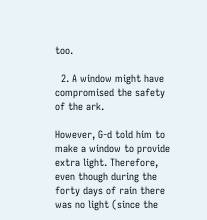too.

  2. A window might have compromised the safety of the ark.

However, G‑d told him to make a window to provide extra light. Therefore, even though during the forty days of rain there was no light (since the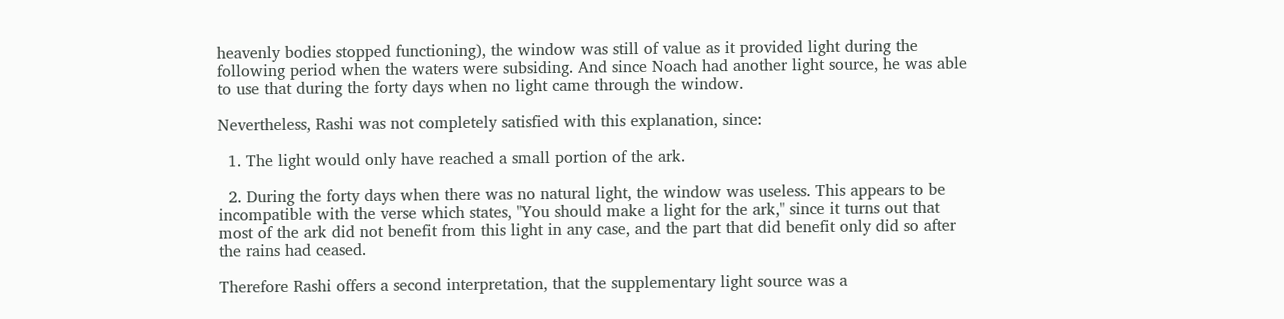heavenly bodies stopped functioning), the window was still of value as it provided light during the following period when the waters were subsiding. And since Noach had another light source, he was able to use that during the forty days when no light came through the window.

Nevertheless, Rashi was not completely satisfied with this explanation, since:

  1. The light would only have reached a small portion of the ark.

  2. During the forty days when there was no natural light, the window was useless. This appears to be incompatible with the verse which states, "You should make a light for the ark," since it turns out that most of the ark did not benefit from this light in any case, and the part that did benefit only did so after the rains had ceased.

Therefore Rashi offers a second interpretation, that the supplementary light source was a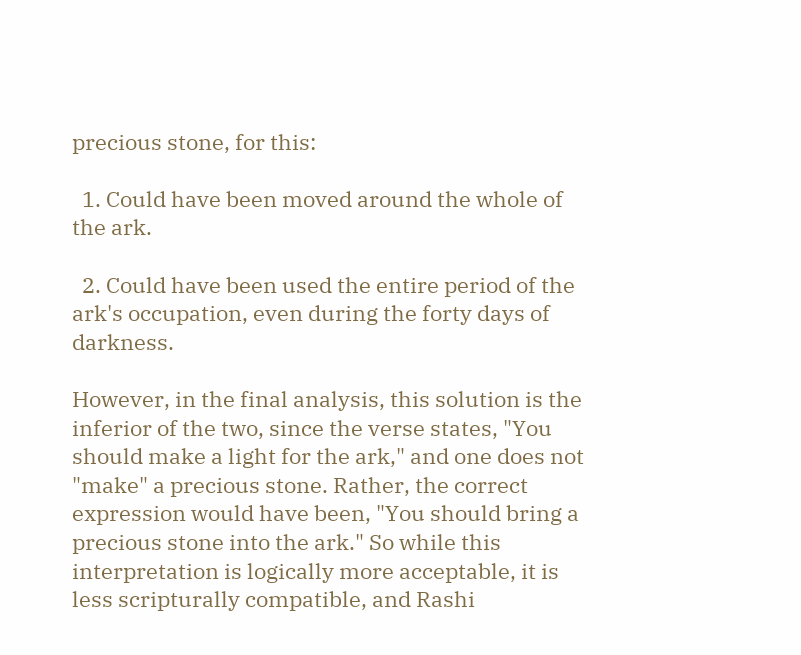precious stone, for this:

  1. Could have been moved around the whole of the ark.

  2. Could have been used the entire period of the ark's occupation, even during the forty days of darkness.

However, in the final analysis, this solution is the inferior of the two, since the verse states, "You should make a light for the ark," and one does not "make" a precious stone. Rather, the correct expression would have been, "You should bring a precious stone into the ark." So while this interpretation is logically more acceptable, it is less scripturally compatible, and Rashi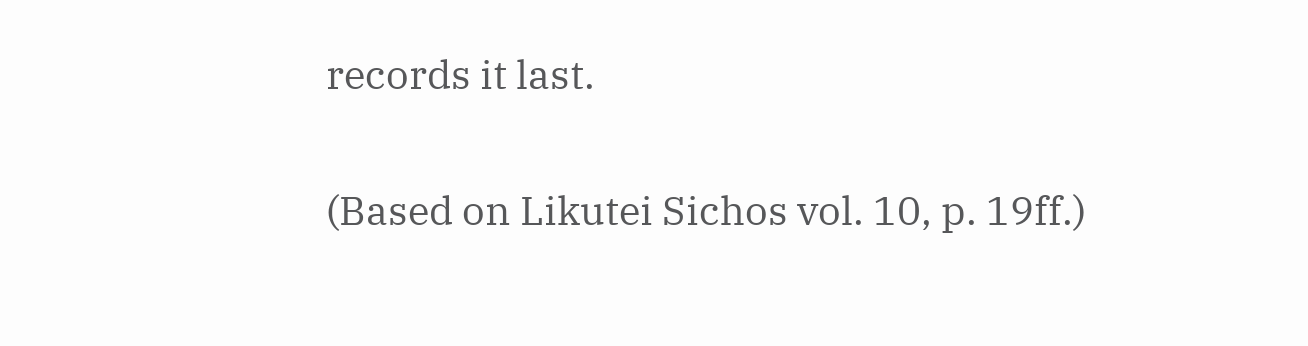records it last.

(Based on Likutei Sichos vol. 10, p. 19ff.)